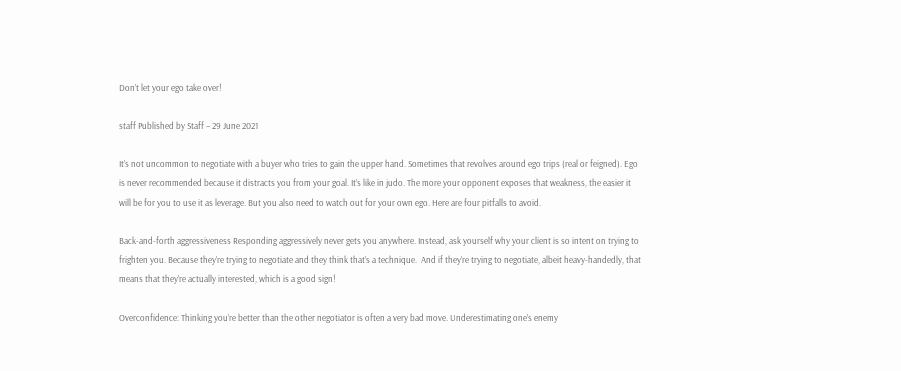Don’t let your ego take over!

staff Published by Staff – 29 June 2021

It’s not uncommon to negotiate with a buyer who tries to gain the upper hand. Sometimes that revolves around ego trips (real or feigned). Ego is never recommended because it distracts you from your goal. It’s like in judo. The more your opponent exposes that weakness, the easier it will be for you to use it as leverage. But you also need to watch out for your own ego. Here are four pitfalls to avoid.

Back-and-forth aggressiveness Responding aggressively never gets you anywhere. Instead, ask yourself why your client is so intent on trying to frighten you. Because they’re trying to negotiate and they think that’s a technique.  And if they’re trying to negotiate, albeit heavy-handedly, that means that they’re actually interested, which is a good sign!

Overconfidence: Thinking you’re better than the other negotiator is often a very bad move. Underestimating one’s enemy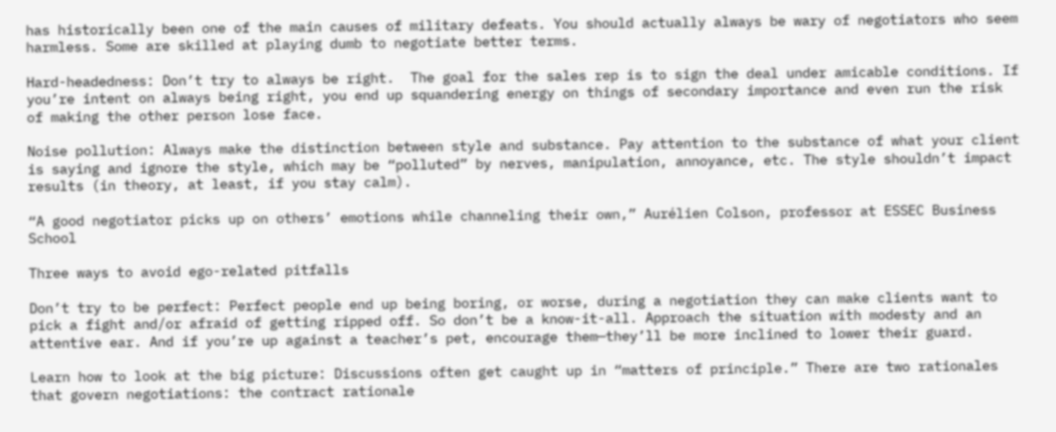has historically been one of the main causes of military defeats. You should actually always be wary of negotiators who seem harmless. Some are skilled at playing dumb to negotiate better terms.

Hard-headedness: Don’t try to always be right.  The goal for the sales rep is to sign the deal under amicable conditions. If you’re intent on always being right, you end up squandering energy on things of secondary importance and even run the risk of making the other person lose face.

Noise pollution: Always make the distinction between style and substance. Pay attention to the substance of what your client is saying and ignore the style, which may be “polluted” by nerves, manipulation, annoyance, etc. The style shouldn’t impact results (in theory, at least, if you stay calm).

“A good negotiator picks up on others’ emotions while channeling their own,” Aurélien Colson, professor at ESSEC Business School

Three ways to avoid ego-related pitfalls

Don’t try to be perfect: Perfect people end up being boring, or worse, during a negotiation they can make clients want to pick a fight and/or afraid of getting ripped off. So don’t be a know-it-all. Approach the situation with modesty and an attentive ear. And if you’re up against a teacher’s pet, encourage them—they’ll be more inclined to lower their guard.

Learn how to look at the big picture: Discussions often get caught up in “matters of principle.” There are two rationales that govern negotiations: the contract rationale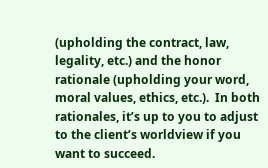(upholding the contract, law, legality, etc.) and the honor rationale (upholding your word, moral values, ethics, etc.).  In both rationales, it’s up to you to adjust to the client’s worldview if you want to succeed.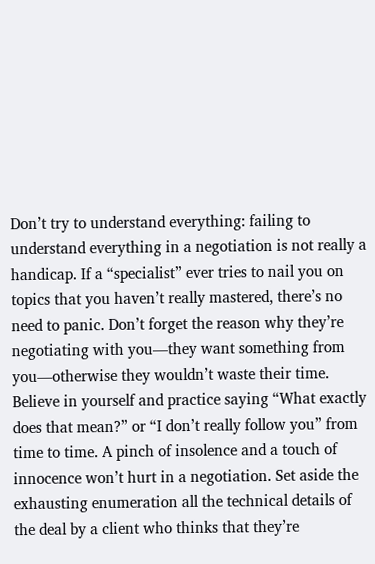Don’t try to understand everything: failing to understand everything in a negotiation is not really a handicap. If a “specialist” ever tries to nail you on topics that you haven’t really mastered, there’s no need to panic. Don’t forget the reason why they’re negotiating with you—they want something from you—otherwise they wouldn’t waste their time. Believe in yourself and practice saying “What exactly does that mean?” or “I don’t really follow you” from time to time. A pinch of insolence and a touch of innocence won’t hurt in a negotiation. Set aside the exhausting enumeration all the technical details of the deal by a client who thinks that they’re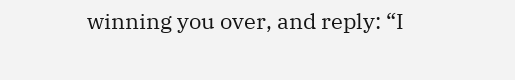winning you over, and reply: “I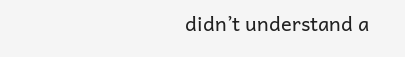didn’t understand a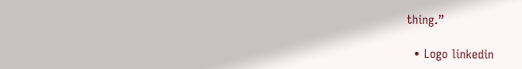thing.”

  • Logo linkedin